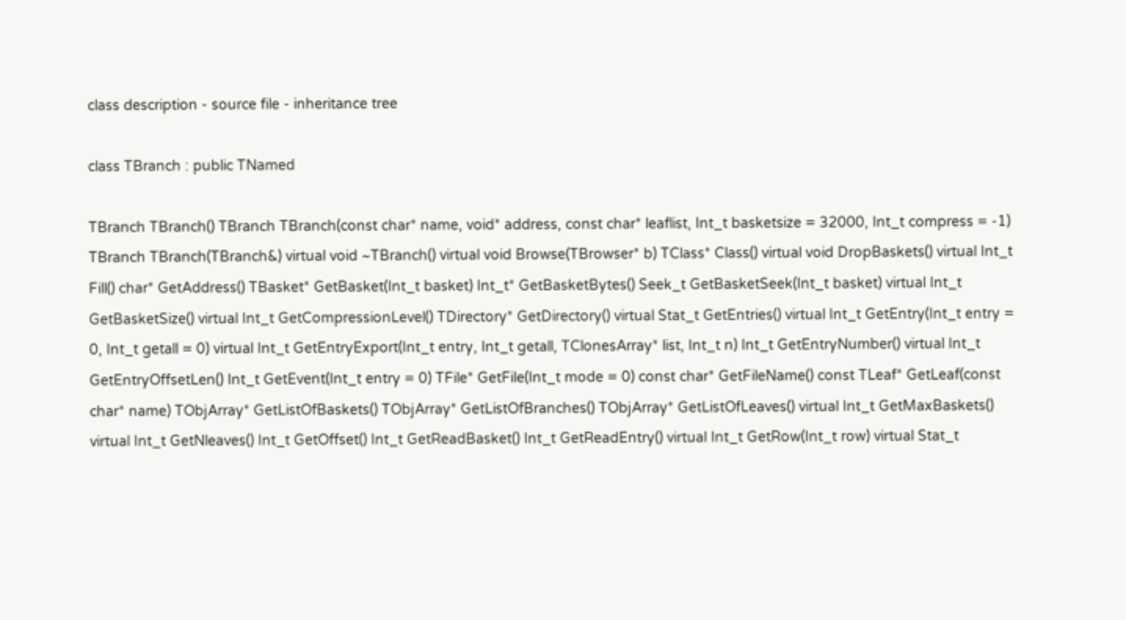class description - source file - inheritance tree

class TBranch : public TNamed

TBranch TBranch() TBranch TBranch(const char* name, void* address, const char* leaflist, Int_t basketsize = 32000, Int_t compress = -1) TBranch TBranch(TBranch&) virtual void ~TBranch() virtual void Browse(TBrowser* b) TClass* Class() virtual void DropBaskets() virtual Int_t Fill() char* GetAddress() TBasket* GetBasket(Int_t basket) Int_t* GetBasketBytes() Seek_t GetBasketSeek(Int_t basket) virtual Int_t GetBasketSize() virtual Int_t GetCompressionLevel() TDirectory* GetDirectory() virtual Stat_t GetEntries() virtual Int_t GetEntry(Int_t entry = 0, Int_t getall = 0) virtual Int_t GetEntryExport(Int_t entry, Int_t getall, TClonesArray* list, Int_t n) Int_t GetEntryNumber() virtual Int_t GetEntryOffsetLen() Int_t GetEvent(Int_t entry = 0) TFile* GetFile(Int_t mode = 0) const char* GetFileName() const TLeaf* GetLeaf(const char* name) TObjArray* GetListOfBaskets() TObjArray* GetListOfBranches() TObjArray* GetListOfLeaves() virtual Int_t GetMaxBaskets() virtual Int_t GetNleaves() Int_t GetOffset() Int_t GetReadBasket() Int_t GetReadEntry() virtual Int_t GetRow(Int_t row) virtual Stat_t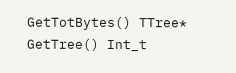GetTotBytes() TTree* GetTree() Int_t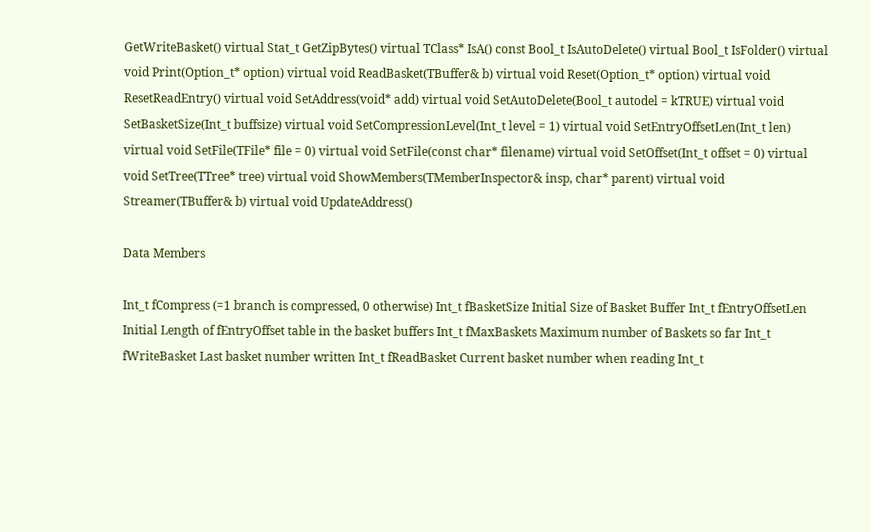GetWriteBasket() virtual Stat_t GetZipBytes() virtual TClass* IsA() const Bool_t IsAutoDelete() virtual Bool_t IsFolder() virtual void Print(Option_t* option) virtual void ReadBasket(TBuffer& b) virtual void Reset(Option_t* option) virtual void ResetReadEntry() virtual void SetAddress(void* add) virtual void SetAutoDelete(Bool_t autodel = kTRUE) virtual void SetBasketSize(Int_t buffsize) virtual void SetCompressionLevel(Int_t level = 1) virtual void SetEntryOffsetLen(Int_t len) virtual void SetFile(TFile* file = 0) virtual void SetFile(const char* filename) virtual void SetOffset(Int_t offset = 0) virtual void SetTree(TTree* tree) virtual void ShowMembers(TMemberInspector& insp, char* parent) virtual void Streamer(TBuffer& b) virtual void UpdateAddress()

Data Members

Int_t fCompress (=1 branch is compressed, 0 otherwise) Int_t fBasketSize Initial Size of Basket Buffer Int_t fEntryOffsetLen Initial Length of fEntryOffset table in the basket buffers Int_t fMaxBaskets Maximum number of Baskets so far Int_t fWriteBasket Last basket number written Int_t fReadBasket Current basket number when reading Int_t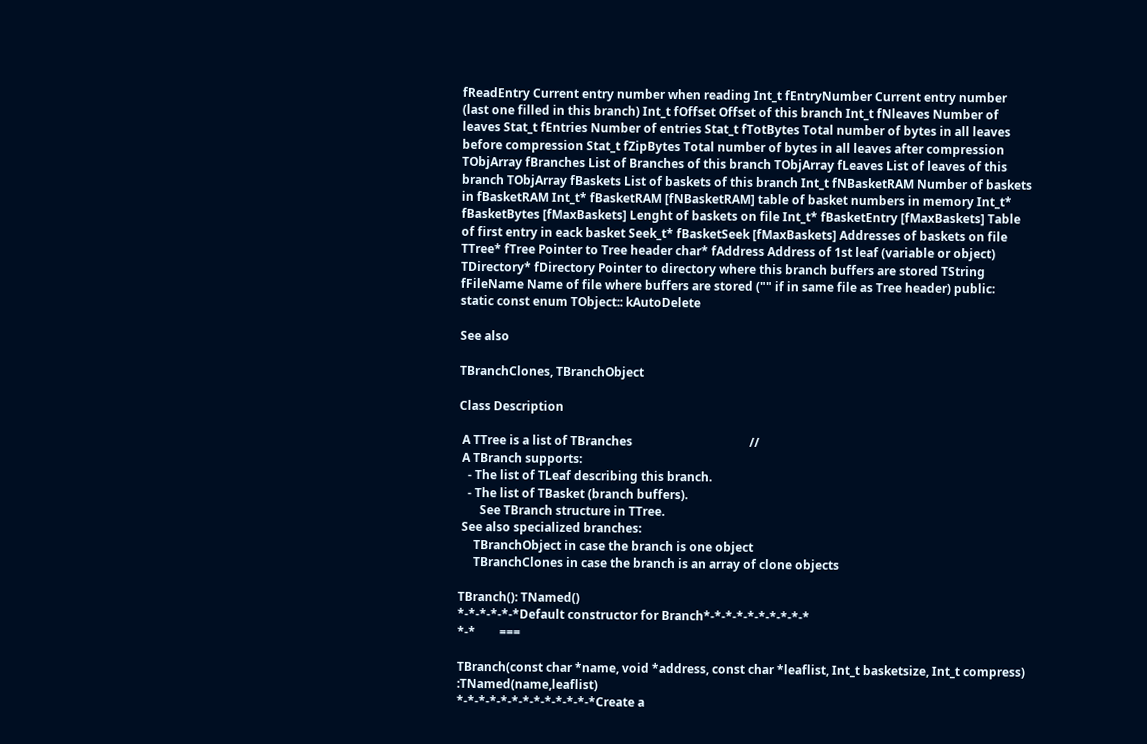fReadEntry Current entry number when reading Int_t fEntryNumber Current entry number (last one filled in this branch) Int_t fOffset Offset of this branch Int_t fNleaves Number of leaves Stat_t fEntries Number of entries Stat_t fTotBytes Total number of bytes in all leaves before compression Stat_t fZipBytes Total number of bytes in all leaves after compression TObjArray fBranches List of Branches of this branch TObjArray fLeaves List of leaves of this branch TObjArray fBaskets List of baskets of this branch Int_t fNBasketRAM Number of baskets in fBasketRAM Int_t* fBasketRAM [fNBasketRAM] table of basket numbers in memory Int_t* fBasketBytes [fMaxBaskets] Lenght of baskets on file Int_t* fBasketEntry [fMaxBaskets] Table of first entry in eack basket Seek_t* fBasketSeek [fMaxBaskets] Addresses of baskets on file TTree* fTree Pointer to Tree header char* fAddress Address of 1st leaf (variable or object) TDirectory* fDirectory Pointer to directory where this branch buffers are stored TString fFileName Name of file where buffers are stored ("" if in same file as Tree header) public:
static const enum TObject:: kAutoDelete

See also

TBranchClones, TBranchObject

Class Description

 A TTree is a list of TBranches                                       //
 A TBranch supports:
   - The list of TLeaf describing this branch.
   - The list of TBasket (branch buffers).
       See TBranch structure in TTree.
 See also specialized branches:
     TBranchObject in case the branch is one object
     TBranchClones in case the branch is an array of clone objects

TBranch(): TNamed()
*-*-*-*-*-*Default constructor for Branch*-*-*-*-*-*-*-*-*-*
*-*        ===

TBranch(const char *name, void *address, const char *leaflist, Int_t basketsize, Int_t compress) :TNamed(name,leaflist)
*-*-*-*-*-*-*-*-*-*-*-*-*Create a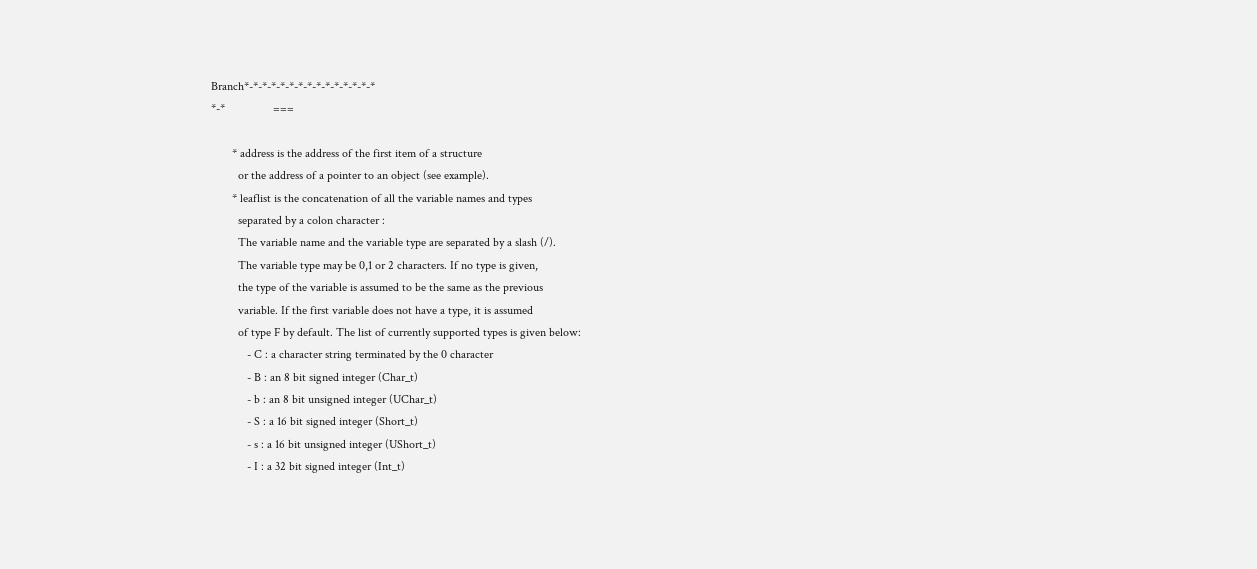Branch*-*-*-*-*-*-*-*-*-*-*-*-*-*-*
*-*                ===

       * address is the address of the first item of a structure
         or the address of a pointer to an object (see example).
       * leaflist is the concatenation of all the variable names and types
         separated by a colon character :
         The variable name and the variable type are separated by a slash (/).
         The variable type may be 0,1 or 2 characters. If no type is given,
         the type of the variable is assumed to be the same as the previous
         variable. If the first variable does not have a type, it is assumed
         of type F by default. The list of currently supported types is given below:
            - C : a character string terminated by the 0 character
            - B : an 8 bit signed integer (Char_t)
            - b : an 8 bit unsigned integer (UChar_t)
            - S : a 16 bit signed integer (Short_t)
            - s : a 16 bit unsigned integer (UShort_t)
            - I : a 32 bit signed integer (Int_t)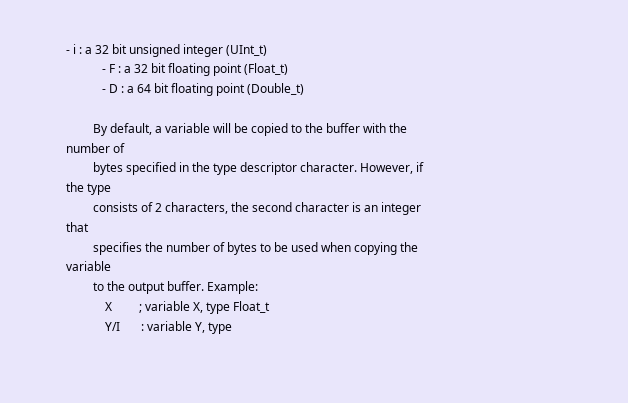- i : a 32 bit unsigned integer (UInt_t)
            - F : a 32 bit floating point (Float_t)
            - D : a 64 bit floating point (Double_t)

         By default, a variable will be copied to the buffer with the number of
         bytes specified in the type descriptor character. However, if the type
         consists of 2 characters, the second character is an integer that
         specifies the number of bytes to be used when copying the variable
         to the output buffer. Example:
             X         ; variable X, type Float_t
             Y/I       : variable Y, type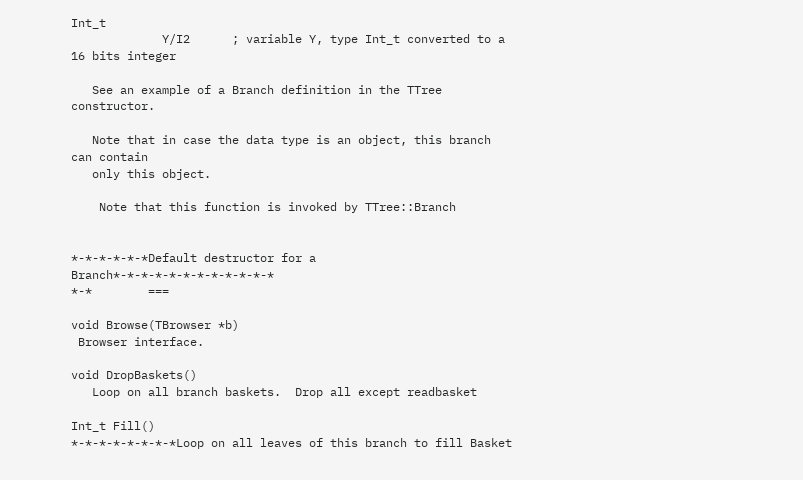Int_t
             Y/I2      ; variable Y, type Int_t converted to a 16 bits integer

   See an example of a Branch definition in the TTree constructor.

   Note that in case the data type is an object, this branch can contain
   only this object.

    Note that this function is invoked by TTree::Branch


*-*-*-*-*-*Default destructor for a Branch*-*-*-*-*-*-*-*-*-*-*-*
*-*        ===

void Browse(TBrowser *b)
 Browser interface.

void DropBaskets()
   Loop on all branch baskets.  Drop all except readbasket

Int_t Fill()
*-*-*-*-*-*-*-*Loop on all leaves of this branch to fill Basket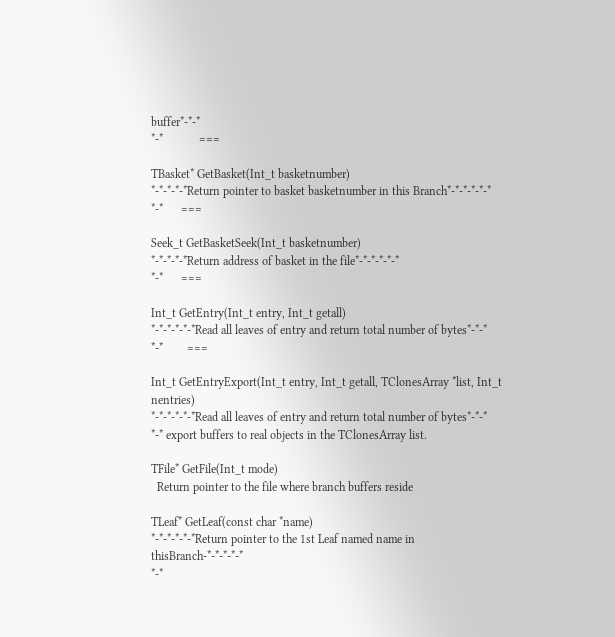buffer*-*-*
*-*            ===

TBasket* GetBasket(Int_t basketnumber)
*-*-*-*-*Return pointer to basket basketnumber in this Branch*-*-*-*-*-*
*-*      ===

Seek_t GetBasketSeek(Int_t basketnumber)
*-*-*-*-*Return address of basket in the file*-*-*-*-*-*
*-*      ===

Int_t GetEntry(Int_t entry, Int_t getall)
*-*-*-*-*-*Read all leaves of entry and return total number of bytes*-*-*
*-*        ===

Int_t GetEntryExport(Int_t entry, Int_t getall, TClonesArray *list, Int_t nentries)
*-*-*-*-*-*Read all leaves of entry and return total number of bytes*-*-*
*-* export buffers to real objects in the TClonesArray list.

TFile* GetFile(Int_t mode)
  Return pointer to the file where branch buffers reside

TLeaf* GetLeaf(const char *name)
*-*-*-*-*-*Return pointer to the 1st Leaf named name in thisBranch-*-*-*-*-*
*-*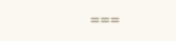===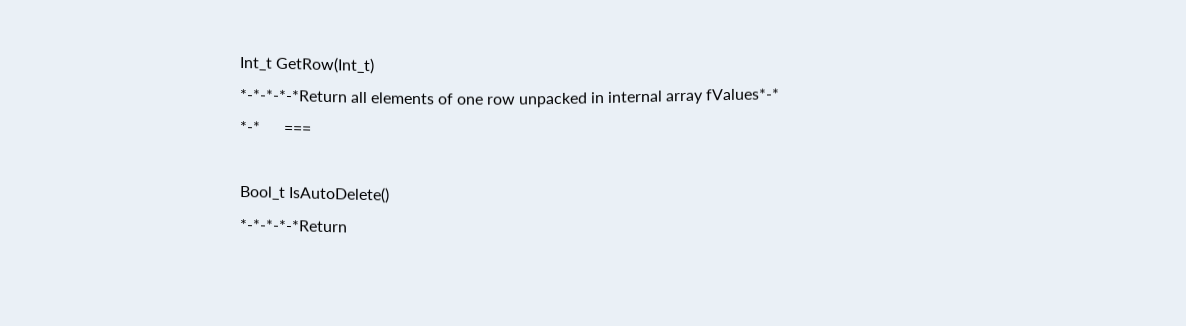Int_t GetRow(Int_t)
*-*-*-*-*Return all elements of one row unpacked in internal array fValues*-*
*-*      ===

Bool_t IsAutoDelete()
*-*-*-*-*Return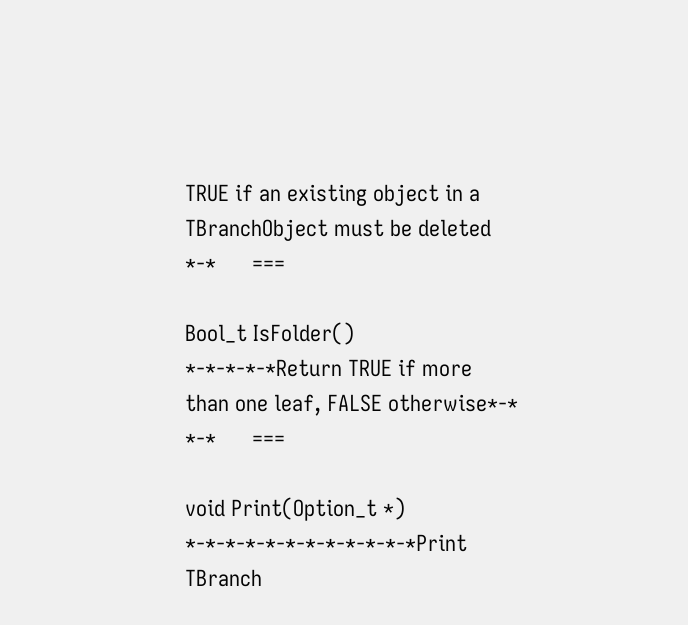TRUE if an existing object in a TBranchObject must be deleted
*-*      ===

Bool_t IsFolder()
*-*-*-*-*Return TRUE if more than one leaf, FALSE otherwise*-*
*-*      ===

void Print(Option_t *)
*-*-*-*-*-*-*-*-*-*-*-*Print TBranch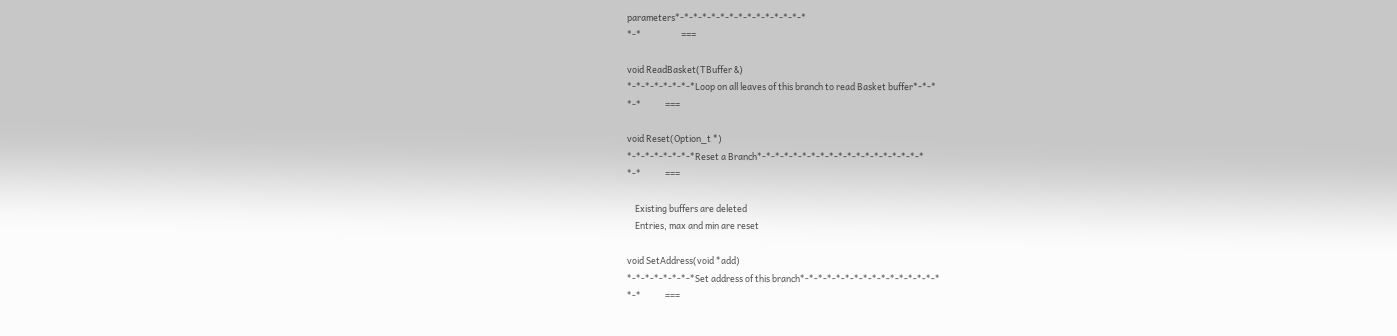parameters*-*-*-*-*-*-*-*-*-*-*-*-*-*-*
*-*                    ===

void ReadBasket(TBuffer &)
*-*-*-*-*-*-*-*Loop on all leaves of this branch to read Basket buffer*-*-*
*-*            ===

void Reset(Option_t *)
*-*-*-*-*-*-*-*Reset a Branch*-*-*-*-*-*-*-*-*-*-*-*-*-*-*-*-*-*-*
*-*            ===

    Existing buffers are deleted
    Entries, max and min are reset

void SetAddress(void *add)
*-*-*-*-*-*-*-*Set address of this branch*-*-*-*-*-*-*-*-*-*-*-*-*-*-*-*
*-*            ===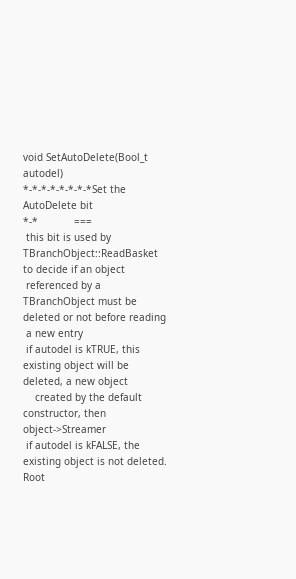void SetAutoDelete(Bool_t autodel)
*-*-*-*-*-*-*-*Set the AutoDelete bit
*-*            ===
 this bit is used by TBranchObject::ReadBasket to decide if an object
 referenced by a TBranchObject must be deleted or not before reading
 a new entry
 if autodel is kTRUE, this existing object will be deleted, a new object
    created by the default constructor, then object->Streamer
 if autodel is kFALSE, the existing object is not deleted. Root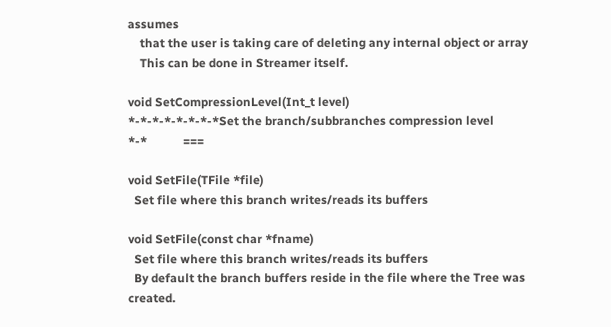assumes
    that the user is taking care of deleting any internal object or array
    This can be done in Streamer itself.

void SetCompressionLevel(Int_t level)
*-*-*-*-*-*-*-*Set the branch/subbranches compression level
*-*            ===

void SetFile(TFile *file)
  Set file where this branch writes/reads its buffers

void SetFile(const char *fname)
  Set file where this branch writes/reads its buffers
  By default the branch buffers reside in the file where the Tree was created.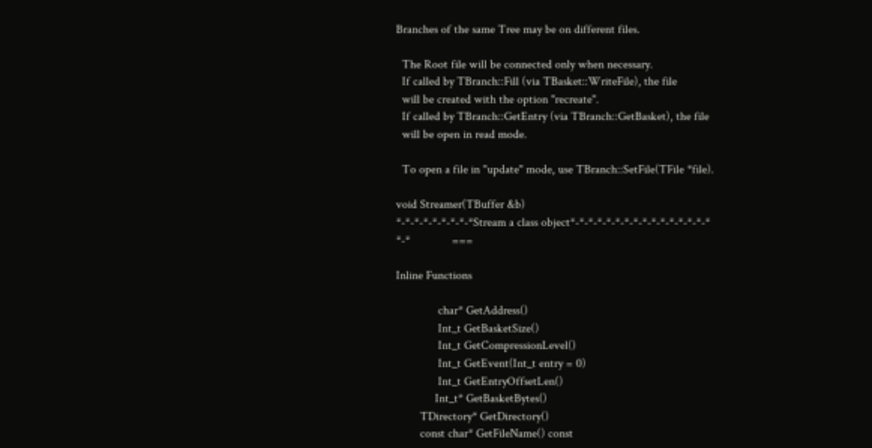Branches of the same Tree may be on different files.

  The Root file will be connected only when necessary.
  If called by TBranch::Fill (via TBasket::WriteFile), the file
  will be created with the option "recreate".
  If called by TBranch::GetEntry (via TBranch::GetBasket), the file
  will be open in read mode.

  To open a file in "update" mode, use TBranch::SetFile(TFile *file).

void Streamer(TBuffer &b)
*-*-*-*-*-*-*-*-*Stream a class object*-*-*-*-*-*-*-*-*-*-*-*-*-*-*-*
*-*              ===

Inline Functions

              char* GetAddress()
              Int_t GetBasketSize()
              Int_t GetCompressionLevel()
              Int_t GetEvent(Int_t entry = 0)
              Int_t GetEntryOffsetLen()
             Int_t* GetBasketBytes()
        TDirectory* GetDirectory()
        const char* GetFileName() const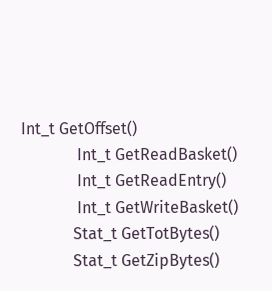Int_t GetOffset()
              Int_t GetReadBasket()
              Int_t GetReadEntry()
              Int_t GetWriteBasket()
             Stat_t GetTotBytes()
             Stat_t GetZipBytes()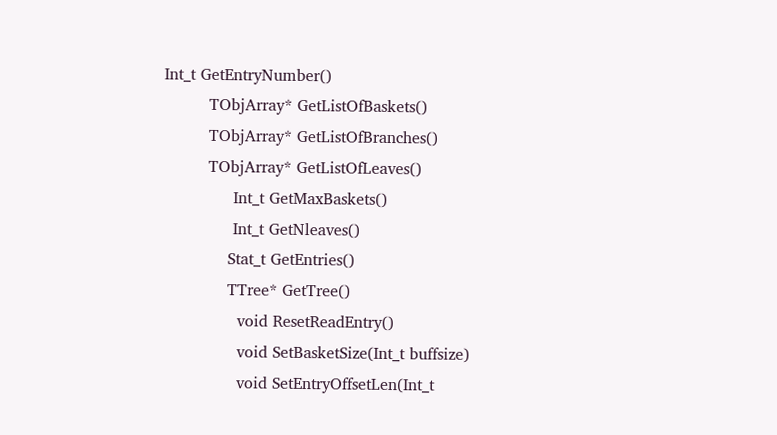Int_t GetEntryNumber()
         TObjArray* GetListOfBaskets()
         TObjArray* GetListOfBranches()
         TObjArray* GetListOfLeaves()
              Int_t GetMaxBaskets()
              Int_t GetNleaves()
             Stat_t GetEntries()
             TTree* GetTree()
               void ResetReadEntry()
               void SetBasketSize(Int_t buffsize)
               void SetEntryOffsetLen(Int_t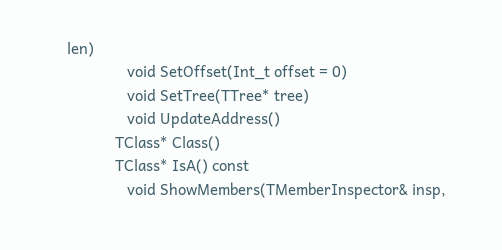len)
               void SetOffset(Int_t offset = 0)
               void SetTree(TTree* tree)
               void UpdateAddress()
            TClass* Class()
            TClass* IsA() const
               void ShowMembers(TMemberInspector& insp,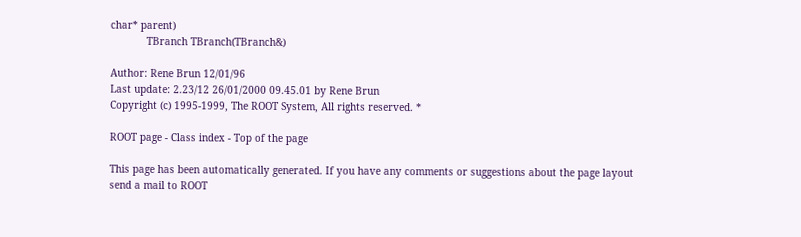char* parent)
            TBranch TBranch(TBranch&)

Author: Rene Brun 12/01/96
Last update: 2.23/12 26/01/2000 09.45.01 by Rene Brun
Copyright (c) 1995-1999, The ROOT System, All rights reserved. *

ROOT page - Class index - Top of the page

This page has been automatically generated. If you have any comments or suggestions about the page layout send a mail to ROOT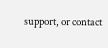support, or contact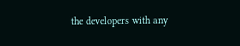the developers with any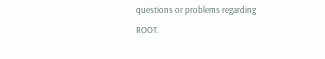questions or problems regarding ROOT.